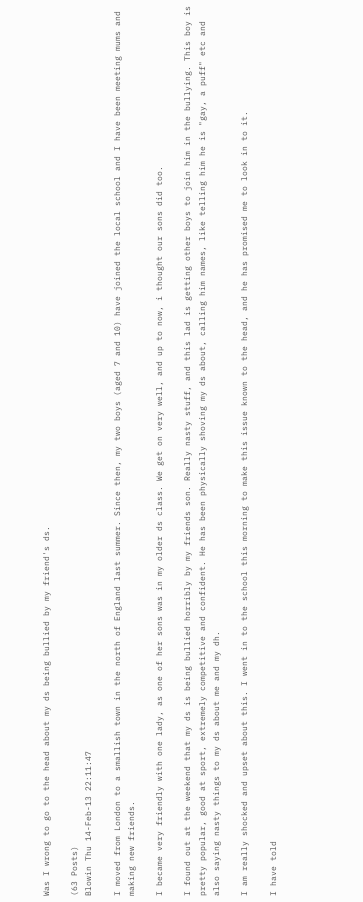Was I wrong to go to the head about my ds being bullied by my friend's ds.

(63 Posts)
Blowin Thu 14-Feb-13 22:11:47

I moved from London to a smallish town in the north of England last summer. Since then, my two boys (aged 7 and 10) have joined the local school and I have been meeting mums and making new friends.

I became very friendly with one lady, as one of her sons was in my older ds class. We get on very well, and up to now, i thought our sons did too.

I found out at the weekend that my ds is being bullied horribly by my friends son. Really nasty stuff, and this lad is getting other boys to join him in the bullying. This boy is pretty popular, good at sport, extremely competitive and confident. He has been physically shoving my ds about, calling him names, like telling him he is "gay, a puff" etc and also saying nasty things to my ds about me and my dh.

I am really shocked and upset about this. I went in to the school this morning to make this issue known to the head, and he has promised me to look in to it.

I have told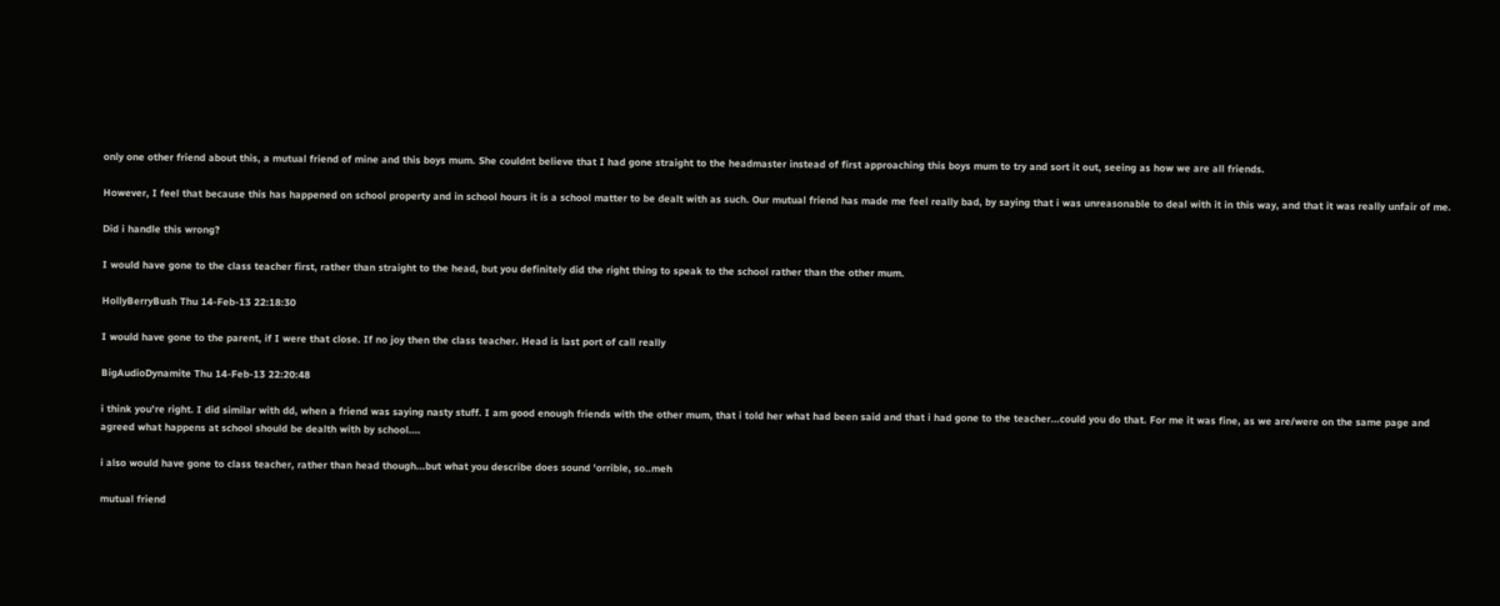only one other friend about this, a mutual friend of mine and this boys mum. She couldnt believe that I had gone straight to the headmaster instead of first approaching this boys mum to try and sort it out, seeing as how we are all friends.

However, I feel that because this has happened on school property and in school hours it is a school matter to be dealt with as such. Our mutual friend has made me feel really bad, by saying that i was unreasonable to deal with it in this way, and that it was really unfair of me.

Did i handle this wrong?

I would have gone to the class teacher first, rather than straight to the head, but you definitely did the right thing to speak to the school rather than the other mum.

HollyBerryBush Thu 14-Feb-13 22:18:30

I would have gone to the parent, if I were that close. If no joy then the class teacher. Head is last port of call really

BigAudioDynamite Thu 14-Feb-13 22:20:48

i think you're right. I did similar with dd, when a friend was saying nasty stuff. I am good enough friends with the other mum, that i told her what had been said and that i had gone to the teacher...could you do that. For me it was fine, as we are/were on the same page and agreed what happens at school should be dealth with by school....

i also would have gone to class teacher, rather than head though...but what you describe does sound 'orrible, so..meh

mutual friend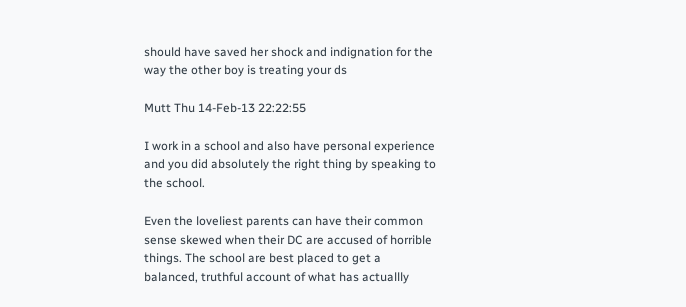should have saved her shock and indignation for the way the other boy is treating your ds

Mutt Thu 14-Feb-13 22:22:55

I work in a school and also have personal experience and you did absolutely the right thing by speaking to the school.

Even the loveliest parents can have their common sense skewed when their DC are accused of horrible things. The school are best placed to get a balanced, truthful account of what has actuallly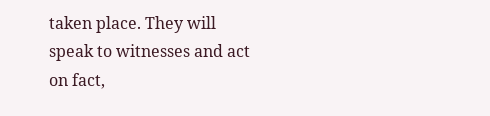taken place. They will speak to witnesses and act on fact,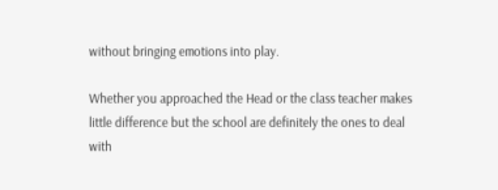without bringing emotions into play.

Whether you approached the Head or the class teacher makes little difference but the school are definitely the ones to deal with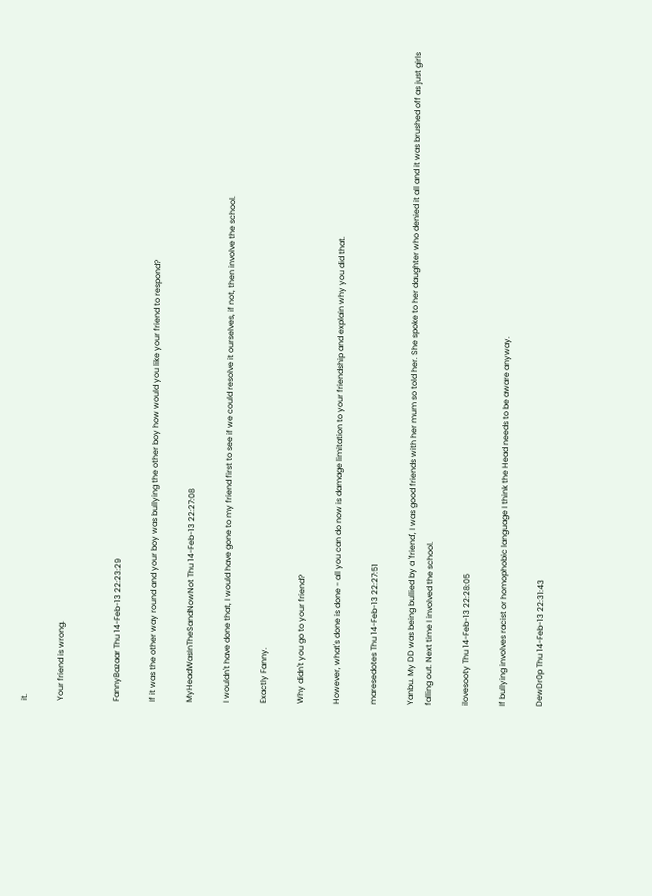it.

Your friend is wrong.


FannyBazaar Thu 14-Feb-13 22:23:29

If it was the other way round and your boy was bullying the other boy how would you like your friend to respond?

MyHeadWasInTheSandNowNot Thu 14-Feb-13 22:27:08

I wouldn't have done that, I would have gone to my friend first to see if we could resolve it ourselves, if not, then involve the school.

Exactly Fanny.

Why didn't you go to your friend?

However, what's done is done - all you can do now is damage limitation to your friendship and explain why you did that.

maresedotes Thu 14-Feb-13 22:27:51

Yanbu. My DD was being bullied by a 'friend', I was good friends with her mum so told her. She spoke to her daughter who denied it all and it was brushed off as just girls falling out. Next time I involved the school.

ilovesooty Thu 14-Feb-13 22:28:05

If bullying involves racist or homophobic language I think the Head needs to be aware anyway.

DewDr0p Thu 14-Feb-13 22:31:43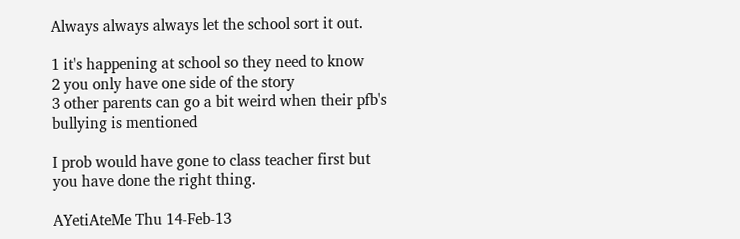Always always always let the school sort it out.

1 it's happening at school so they need to know
2 you only have one side of the story
3 other parents can go a bit weird when their pfb's bullying is mentioned

I prob would have gone to class teacher first but you have done the right thing.

AYetiAteMe Thu 14-Feb-13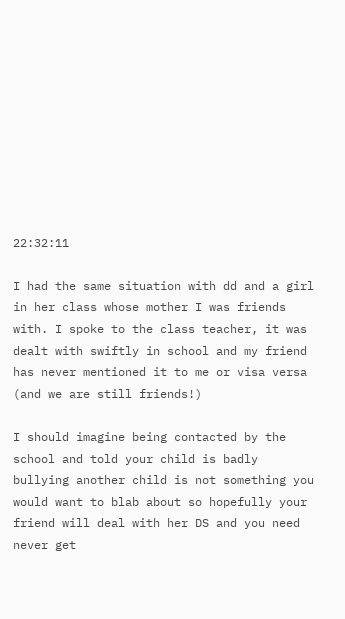22:32:11

I had the same situation with dd and a girl in her class whose mother I was friends with. I spoke to the class teacher, it was dealt with swiftly in school and my friend has never mentioned it to me or visa versa (and we are still friends!)

I should imagine being contacted by the school and told your child is badly bullying another child is not something you would want to blab about so hopefully your friend will deal with her DS and you need never get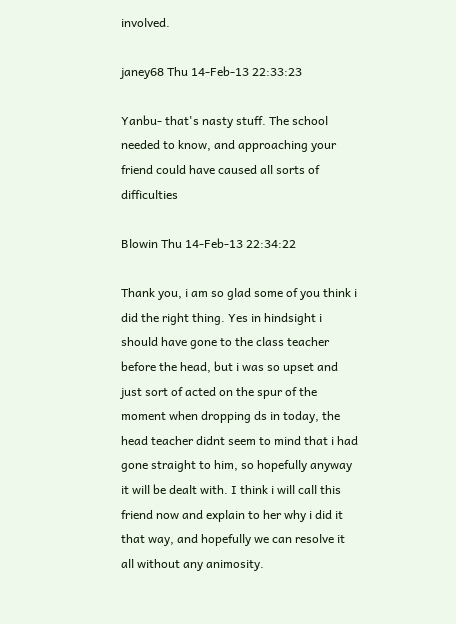involved.

janey68 Thu 14-Feb-13 22:33:23

Yanbu- that's nasty stuff. The school needed to know, and approaching your friend could have caused all sorts of difficulties

Blowin Thu 14-Feb-13 22:34:22

Thank you, i am so glad some of you think i did the right thing. Yes in hindsight i should have gone to the class teacher before the head, but i was so upset and just sort of acted on the spur of the moment when dropping ds in today, the head teacher didnt seem to mind that i had gone straight to him, so hopefully anyway it will be dealt with. I think i will call this friend now and explain to her why i did it that way, and hopefully we can resolve it all without any animosity.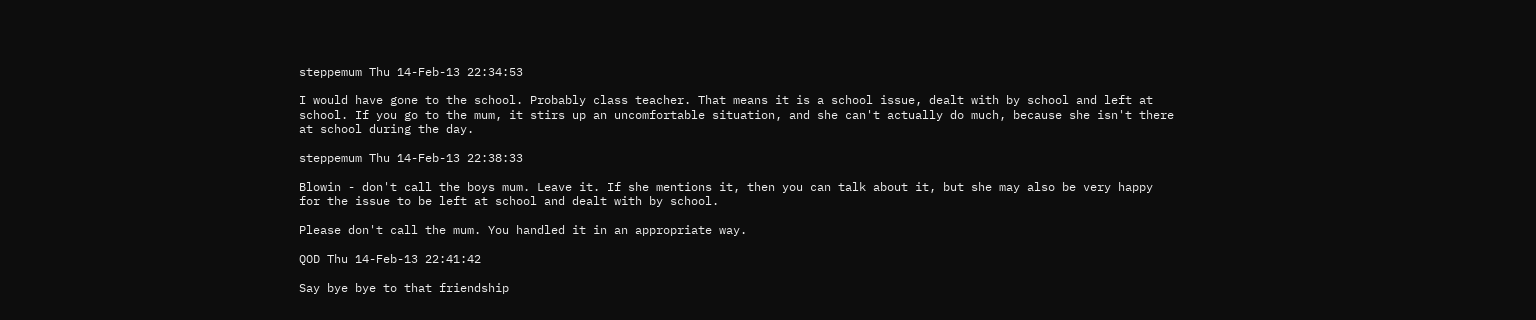steppemum Thu 14-Feb-13 22:34:53

I would have gone to the school. Probably class teacher. That means it is a school issue, dealt with by school and left at school. If you go to the mum, it stirs up an uncomfortable situation, and she can't actually do much, because she isn't there at school during the day.

steppemum Thu 14-Feb-13 22:38:33

Blowin - don't call the boys mum. Leave it. If she mentions it, then you can talk about it, but she may also be very happy for the issue to be left at school and dealt with by school.

Please don't call the mum. You handled it in an appropriate way.

QOD Thu 14-Feb-13 22:41:42

Say bye bye to that friendship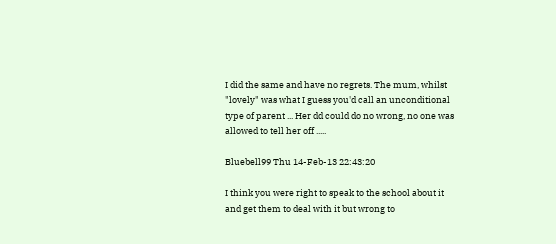I did the same and have no regrets. The mum, whilst "lovely" was what I guess you'd call an unconditional type of parent ... Her dd could do no wrong, no one was allowed to tell her off .....

Bluebell99 Thu 14-Feb-13 22:43:20

I think you were right to speak to the school about it and get them to deal with it but wrong to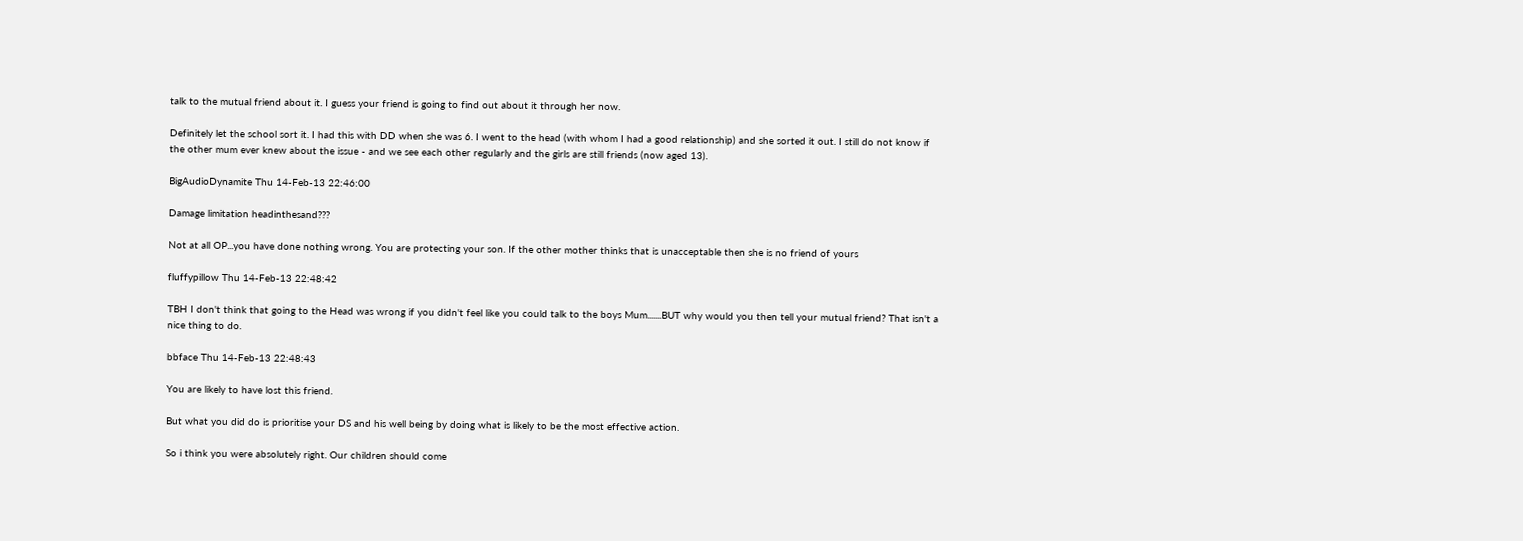talk to the mutual friend about it. I guess your friend is going to find out about it through her now.

Definitely let the school sort it. I had this with DD when she was 6. I went to the head (with whom I had a good relationship) and she sorted it out. I still do not know if the other mum ever knew about the issue - and we see each other regularly and the girls are still friends (now aged 13).

BigAudioDynamite Thu 14-Feb-13 22:46:00

Damage limitation headinthesand???

Not at all OP...you have done nothing wrong. You are protecting your son. If the other mother thinks that is unacceptable then she is no friend of yours

fluffypillow Thu 14-Feb-13 22:48:42

TBH I don't think that going to the Head was wrong if you didn't feel like you could talk to the boys Mum.......BUT why would you then tell your mutual friend? That isn't a nice thing to do.

bbface Thu 14-Feb-13 22:48:43

You are likely to have lost this friend.

But what you did do is prioritise your DS and his well being by doing what is likely to be the most effective action.

So i think you were absolutely right. Our children should come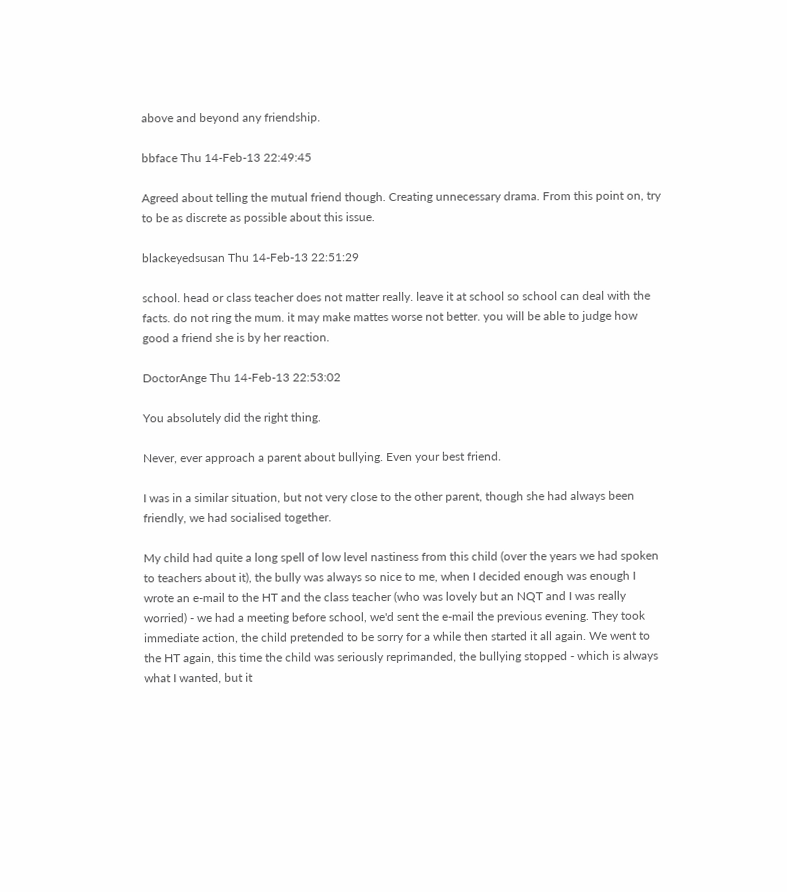above and beyond any friendship.

bbface Thu 14-Feb-13 22:49:45

Agreed about telling the mutual friend though. Creating unnecessary drama. From this point on, try to be as discrete as possible about this issue.

blackeyedsusan Thu 14-Feb-13 22:51:29

school. head or class teacher does not matter really. leave it at school so school can deal with the facts. do not ring the mum. it may make mattes worse not better. you will be able to judge how good a friend she is by her reaction.

DoctorAnge Thu 14-Feb-13 22:53:02

You absolutely did the right thing.

Never, ever approach a parent about bullying. Even your best friend.

I was in a similar situation, but not very close to the other parent, though she had always been friendly, we had socialised together.

My child had quite a long spell of low level nastiness from this child (over the years we had spoken to teachers about it), the bully was always so nice to me, when I decided enough was enough I wrote an e-mail to the HT and the class teacher (who was lovely but an NQT and I was really worried) - we had a meeting before school, we'd sent the e-mail the previous evening. They took immediate action, the child pretended to be sorry for a while then started it all again. We went to the HT again, this time the child was seriously reprimanded, the bullying stopped - which is always what I wanted, but it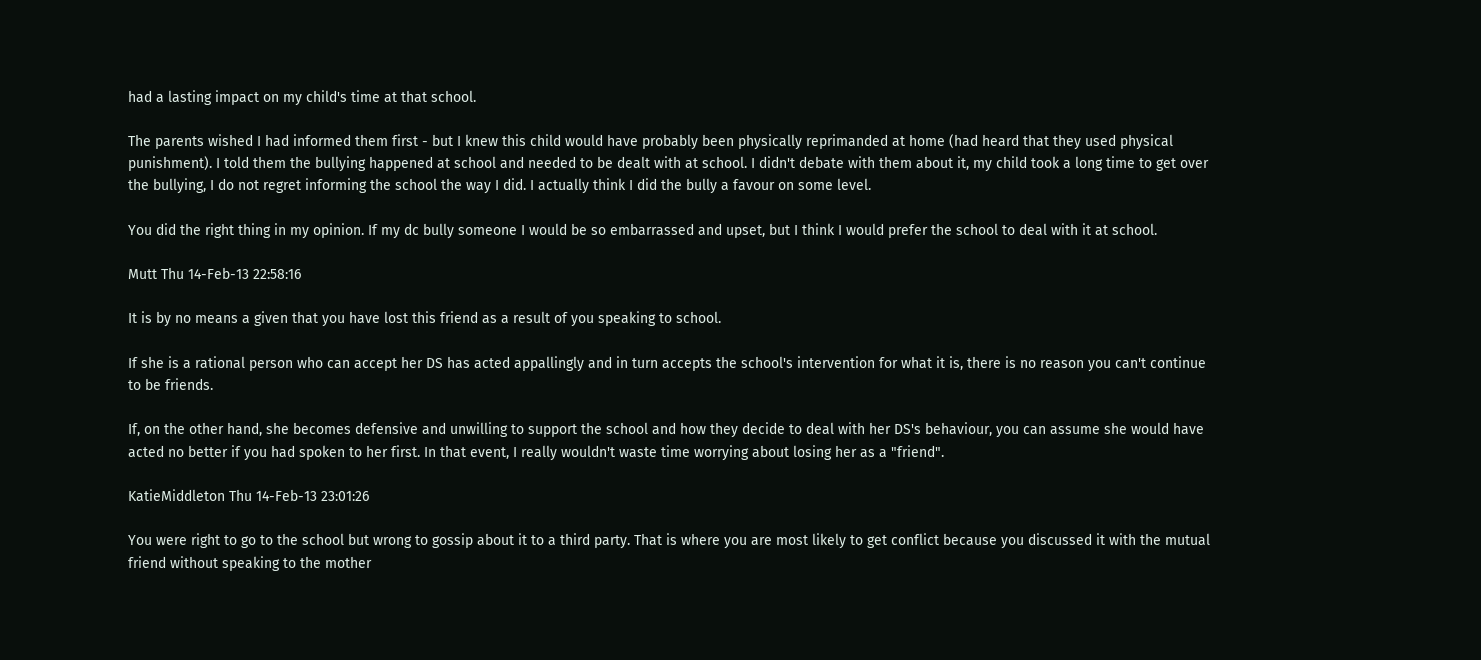had a lasting impact on my child's time at that school.

The parents wished I had informed them first - but I knew this child would have probably been physically reprimanded at home (had heard that they used physical punishment). I told them the bullying happened at school and needed to be dealt with at school. I didn't debate with them about it, my child took a long time to get over the bullying, I do not regret informing the school the way I did. I actually think I did the bully a favour on some level.

You did the right thing in my opinion. If my dc bully someone I would be so embarrassed and upset, but I think I would prefer the school to deal with it at school.

Mutt Thu 14-Feb-13 22:58:16

It is by no means a given that you have lost this friend as a result of you speaking to school.

If she is a rational person who can accept her DS has acted appallingly and in turn accepts the school's intervention for what it is, there is no reason you can't continue to be friends.

If, on the other hand, she becomes defensive and unwilling to support the school and how they decide to deal with her DS's behaviour, you can assume she would have acted no better if you had spoken to her first. In that event, I really wouldn't waste time worrying about losing her as a "friend".

KatieMiddleton Thu 14-Feb-13 23:01:26

You were right to go to the school but wrong to gossip about it to a third party. That is where you are most likely to get conflict because you discussed it with the mutual friend without speaking to the mother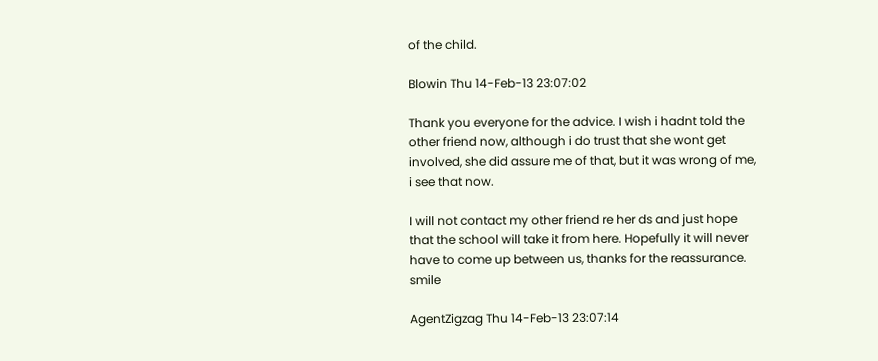of the child.

Blowin Thu 14-Feb-13 23:07:02

Thank you everyone for the advice. I wish i hadnt told the other friend now, although i do trust that she wont get involved, she did assure me of that, but it was wrong of me, i see that now.

I will not contact my other friend re her ds and just hope that the school will take it from here. Hopefully it will never have to come up between us, thanks for the reassurance. smile

AgentZigzag Thu 14-Feb-13 23:07:14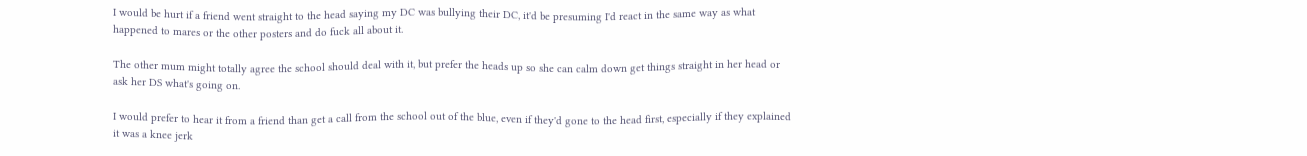I would be hurt if a friend went straight to the head saying my DC was bullying their DC, it'd be presuming I'd react in the same way as what happened to mares or the other posters and do fuck all about it.

The other mum might totally agree the school should deal with it, but prefer the heads up so she can calm down get things straight in her head or ask her DS what's going on.

I would prefer to hear it from a friend than get a call from the school out of the blue, even if they'd gone to the head first, especially if they explained it was a knee jerk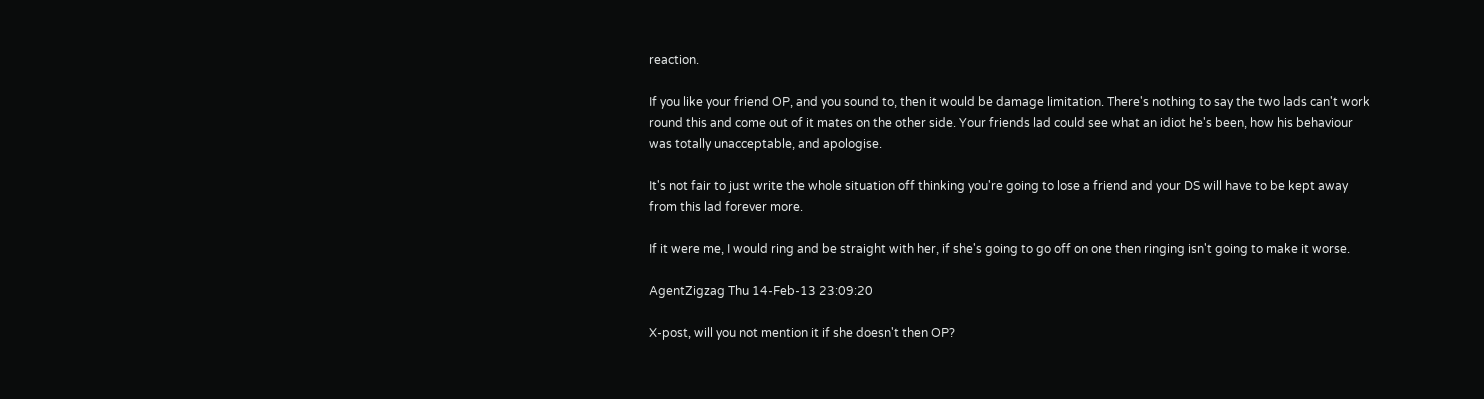reaction.

If you like your friend OP, and you sound to, then it would be damage limitation. There's nothing to say the two lads can't work round this and come out of it mates on the other side. Your friends lad could see what an idiot he's been, how his behaviour was totally unacceptable, and apologise.

It's not fair to just write the whole situation off thinking you're going to lose a friend and your DS will have to be kept away from this lad forever more.

If it were me, I would ring and be straight with her, if she's going to go off on one then ringing isn't going to make it worse.

AgentZigzag Thu 14-Feb-13 23:09:20

X-post, will you not mention it if she doesn't then OP?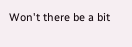Won't there be a bit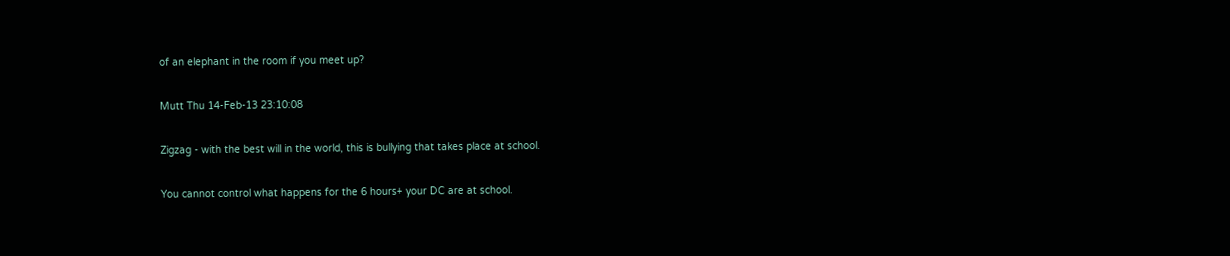of an elephant in the room if you meet up?

Mutt Thu 14-Feb-13 23:10:08

Zigzag - with the best will in the world, this is bullying that takes place at school.

You cannot control what happens for the 6 hours+ your DC are at school.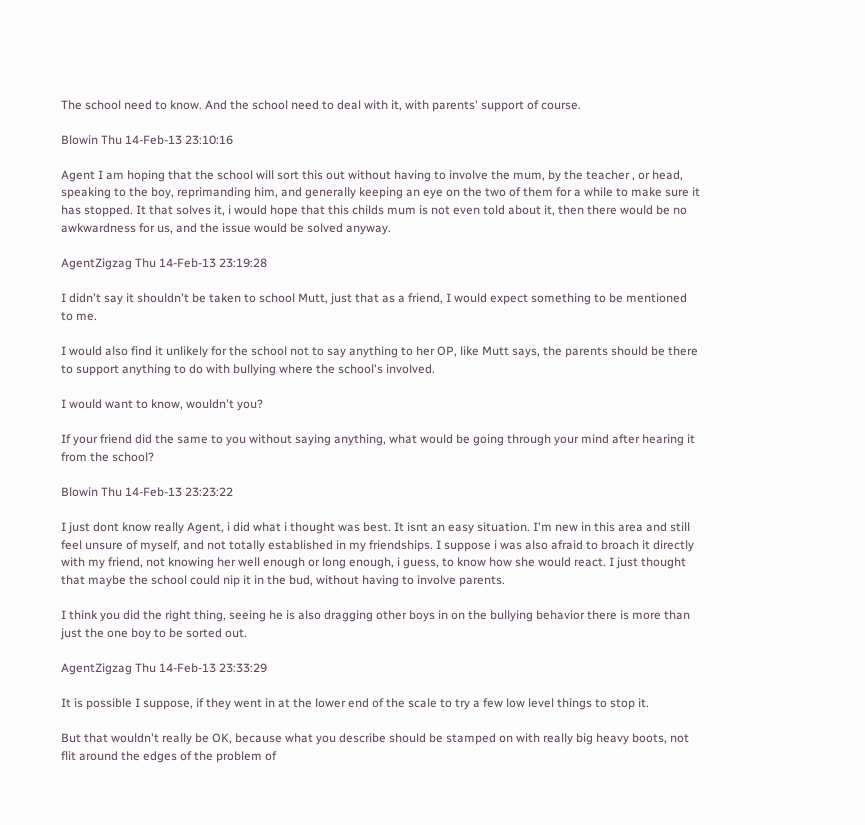The school need to know. And the school need to deal with it, with parents' support of course.

Blowin Thu 14-Feb-13 23:10:16

Agent I am hoping that the school will sort this out without having to involve the mum, by the teacher , or head, speaking to the boy, reprimanding him, and generally keeping an eye on the two of them for a while to make sure it has stopped. It that solves it, i would hope that this childs mum is not even told about it, then there would be no awkwardness for us, and the issue would be solved anyway.

AgentZigzag Thu 14-Feb-13 23:19:28

I didn't say it shouldn't be taken to school Mutt, just that as a friend, I would expect something to be mentioned to me.

I would also find it unlikely for the school not to say anything to her OP, like Mutt says, the parents should be there to support anything to do with bullying where the school's involved.

I would want to know, wouldn't you?

If your friend did the same to you without saying anything, what would be going through your mind after hearing it from the school?

Blowin Thu 14-Feb-13 23:23:22

I just dont know really Agent, i did what i thought was best. It isnt an easy situation. I'm new in this area and still feel unsure of myself, and not totally established in my friendships. I suppose i was also afraid to broach it directly with my friend, not knowing her well enough or long enough, i guess, to know how she would react. I just thought that maybe the school could nip it in the bud, without having to involve parents.

I think you did the right thing, seeing he is also dragging other boys in on the bullying behavior there is more than just the one boy to be sorted out.

AgentZigzag Thu 14-Feb-13 23:33:29

It is possible I suppose, if they went in at the lower end of the scale to try a few low level things to stop it.

But that wouldn't really be OK, because what you describe should be stamped on with really big heavy boots, not flit around the edges of the problem of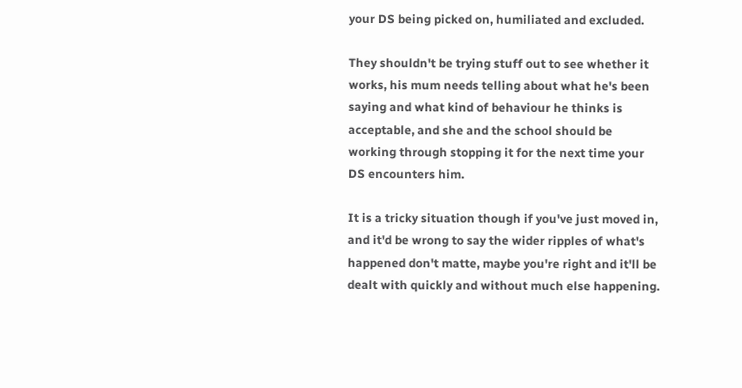your DS being picked on, humiliated and excluded.

They shouldn't be trying stuff out to see whether it works, his mum needs telling about what he's been saying and what kind of behaviour he thinks is acceptable, and she and the school should be working through stopping it for the next time your DS encounters him.

It is a tricky situation though if you've just moved in, and it'd be wrong to say the wider ripples of what's happened don't matte, maybe you're right and it'll be dealt with quickly and without much else happening.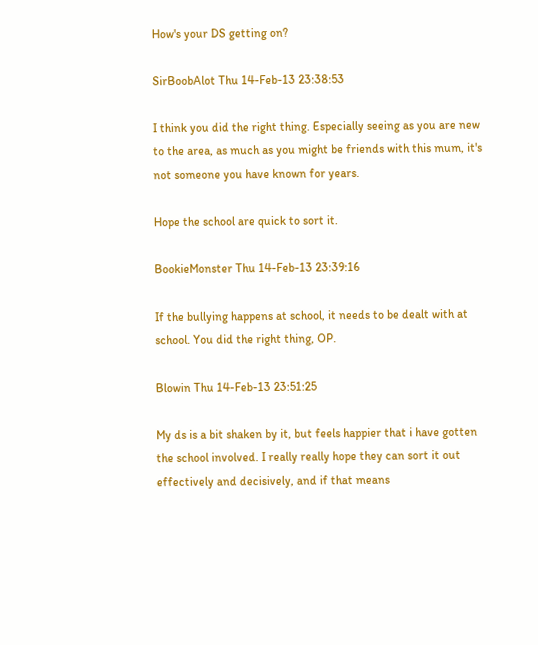How's your DS getting on?

SirBoobAlot Thu 14-Feb-13 23:38:53

I think you did the right thing. Especially seeing as you are new to the area, as much as you might be friends with this mum, it's not someone you have known for years.

Hope the school are quick to sort it.

BookieMonster Thu 14-Feb-13 23:39:16

If the bullying happens at school, it needs to be dealt with at school. You did the right thing, OP.

Blowin Thu 14-Feb-13 23:51:25

My ds is a bit shaken by it, but feels happier that i have gotten the school involved. I really really hope they can sort it out effectively and decisively, and if that means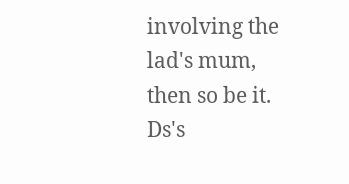involving the lad's mum, then so be it. Ds's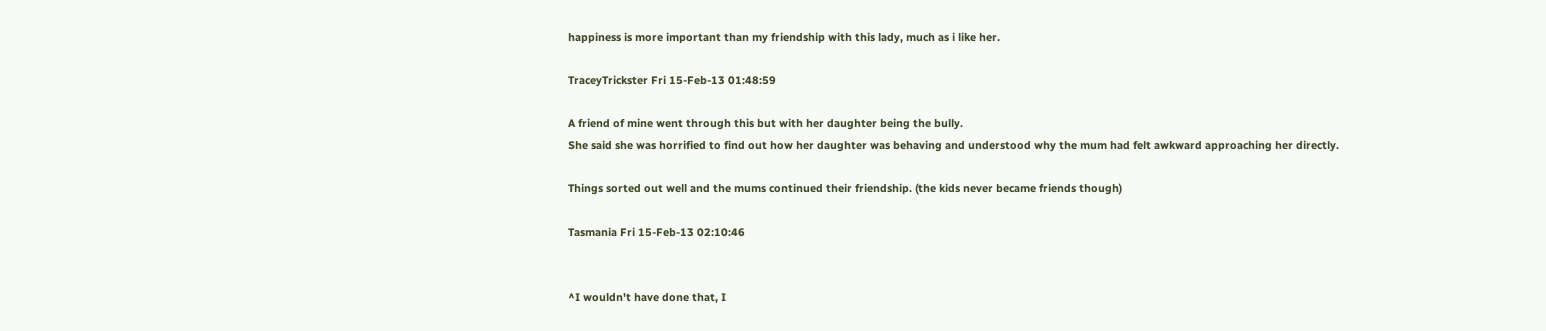happiness is more important than my friendship with this lady, much as i like her.

TraceyTrickster Fri 15-Feb-13 01:48:59

A friend of mine went through this but with her daughter being the bully.
She said she was horrified to find out how her daughter was behaving and understood why the mum had felt awkward approaching her directly.

Things sorted out well and the mums continued their friendship. (the kids never became friends though)

Tasmania Fri 15-Feb-13 02:10:46


^I wouldn't have done that, I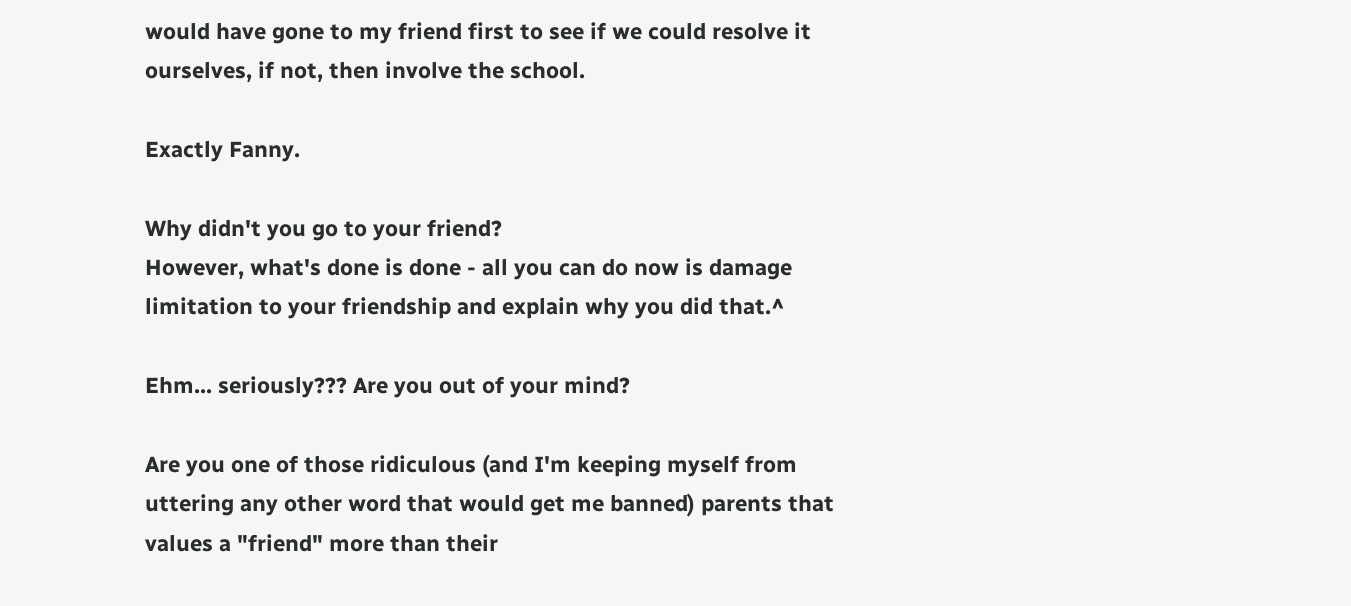would have gone to my friend first to see if we could resolve it ourselves, if not, then involve the school.

Exactly Fanny.

Why didn't you go to your friend?
However, what's done is done - all you can do now is damage limitation to your friendship and explain why you did that.^

Ehm... seriously??? Are you out of your mind?

Are you one of those ridiculous (and I'm keeping myself from uttering any other word that would get me banned) parents that values a "friend" more than their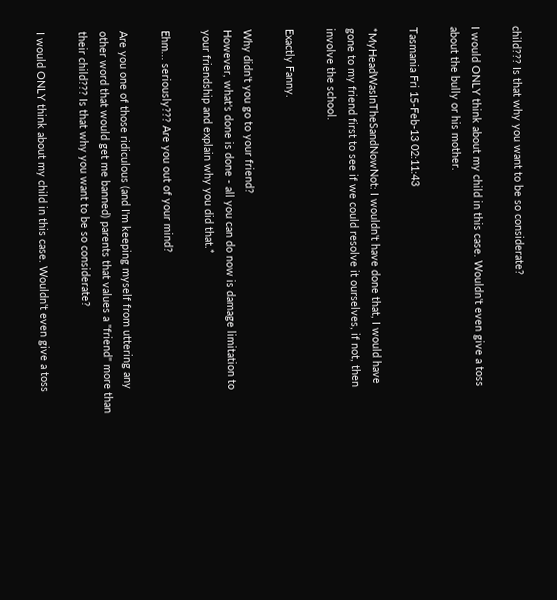child??? Is that why you want to be so considerate?

I would ONLY think about my child in this case. Wouldn't even give a toss about the bully or his mother.

Tasmania Fri 15-Feb-13 02:11:43

*MyHeadWasInTheSandNowNot: I wouldn't have done that, I would have gone to my friend first to see if we could resolve it ourselves, if not, then involve the school.

Exactly Fanny.

Why didn't you go to your friend?
However, what's done is done - all you can do now is damage limitation to your friendship and explain why you did that.*

Ehm... seriously??? Are you out of your mind?

Are you one of those ridiculous (and I'm keeping myself from uttering any other word that would get me banned) parents that values a "friend" more than their child??? Is that why you want to be so considerate?

I would ONLY think about my child in this case. Wouldn't even give a toss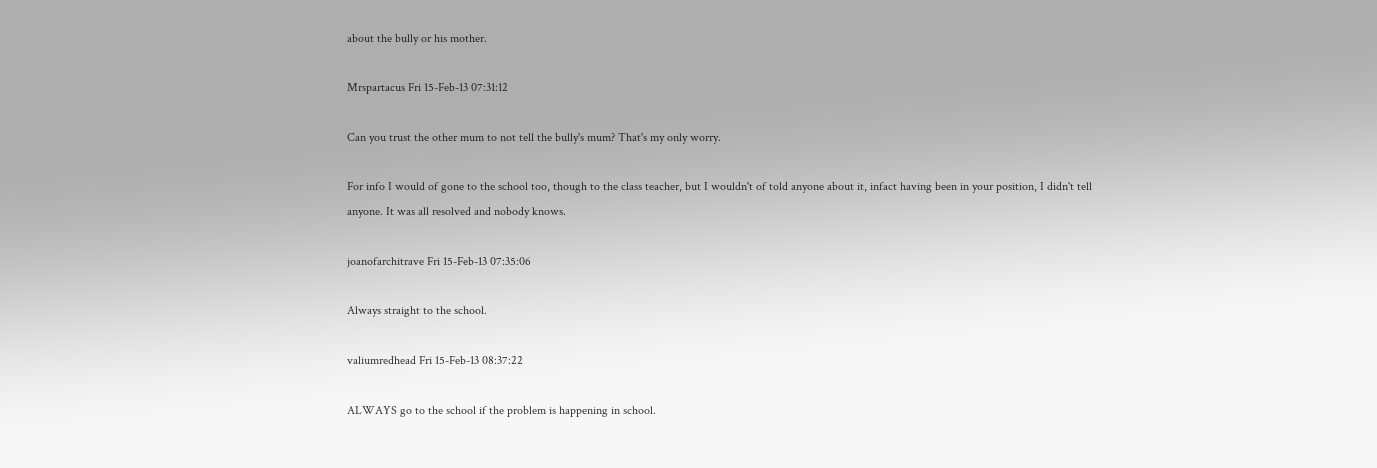about the bully or his mother.

Mrspartacus Fri 15-Feb-13 07:31:12

Can you trust the other mum to not tell the bully's mum? That's my only worry.

For info I would of gone to the school too, though to the class teacher, but I wouldn't of told anyone about it, infact having been in your position, I didn't tell anyone. It was all resolved and nobody knows.

joanofarchitrave Fri 15-Feb-13 07:35:06

Always straight to the school.

valiumredhead Fri 15-Feb-13 08:37:22

ALWAYS go to the school if the problem is happening in school.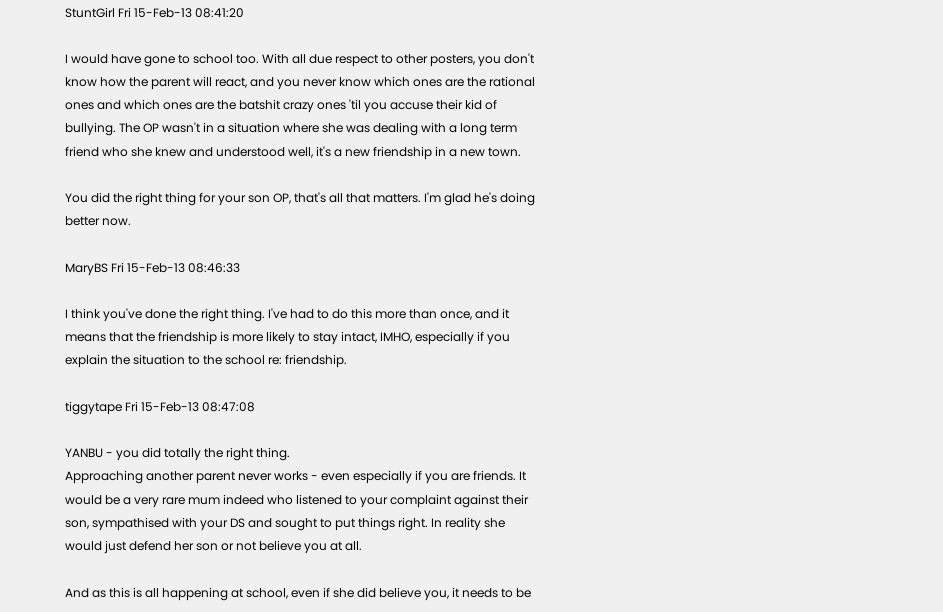StuntGirl Fri 15-Feb-13 08:41:20

I would have gone to school too. With all due respect to other posters, you don't know how the parent will react, and you never know which ones are the rational ones and which ones are the batshit crazy ones 'til you accuse their kid of bullying. The OP wasn't in a situation where she was dealing with a long term friend who she knew and understood well, it's a new friendship in a new town.

You did the right thing for your son OP, that's all that matters. I'm glad he's doing better now.

MaryBS Fri 15-Feb-13 08:46:33

I think you've done the right thing. I've had to do this more than once, and it means that the friendship is more likely to stay intact, IMHO, especially if you explain the situation to the school re: friendship.

tiggytape Fri 15-Feb-13 08:47:08

YANBU - you did totally the right thing.
Approaching another parent never works - even especially if you are friends. It would be a very rare mum indeed who listened to your complaint against their son, sympathised with your DS and sought to put things right. In reality she would just defend her son or not believe you at all.

And as this is all happening at school, even if she did believe you, it needs to be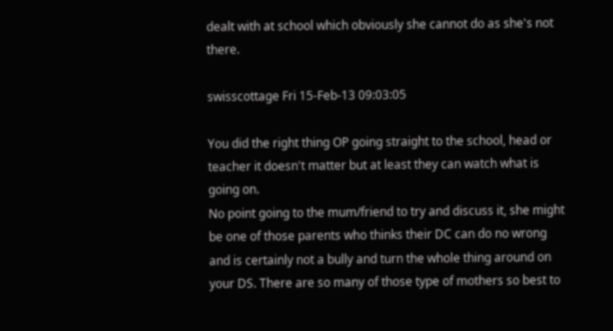dealt with at school which obviously she cannot do as she's not there.

swisscottage Fri 15-Feb-13 09:03:05

You did the right thing OP going straight to the school, head or teacher it doesn't matter but at least they can watch what is going on.
No point going to the mum/friend to try and discuss it, she might be one of those parents who thinks their DC can do no wrong and is certainly not a bully and turn the whole thing around on your DS. There are so many of those type of mothers so best to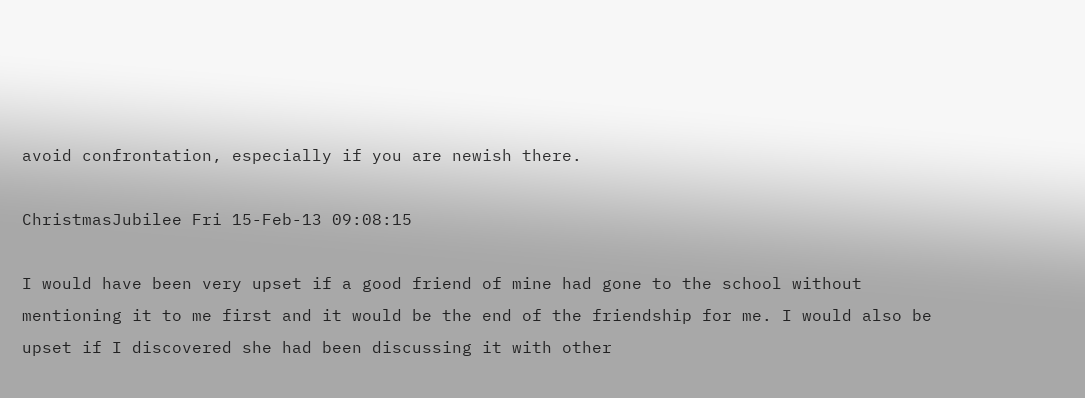avoid confrontation, especially if you are newish there.

ChristmasJubilee Fri 15-Feb-13 09:08:15

I would have been very upset if a good friend of mine had gone to the school without mentioning it to me first and it would be the end of the friendship for me. I would also be upset if I discovered she had been discussing it with other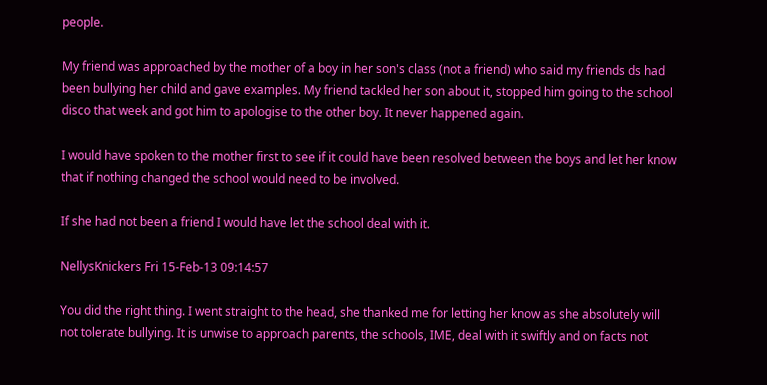people.

My friend was approached by the mother of a boy in her son's class (not a friend) who said my friends ds had been bullying her child and gave examples. My friend tackled her son about it, stopped him going to the school disco that week and got him to apologise to the other boy. It never happened again.

I would have spoken to the mother first to see if it could have been resolved between the boys and let her know that if nothing changed the school would need to be involved.

If she had not been a friend I would have let the school deal with it.

NellysKnickers Fri 15-Feb-13 09:14:57

You did the right thing. I went straight to the head, she thanked me for letting her know as she absolutely will not tolerate bullying. It is unwise to approach parents, the schools, IME, deal with it swiftly and on facts not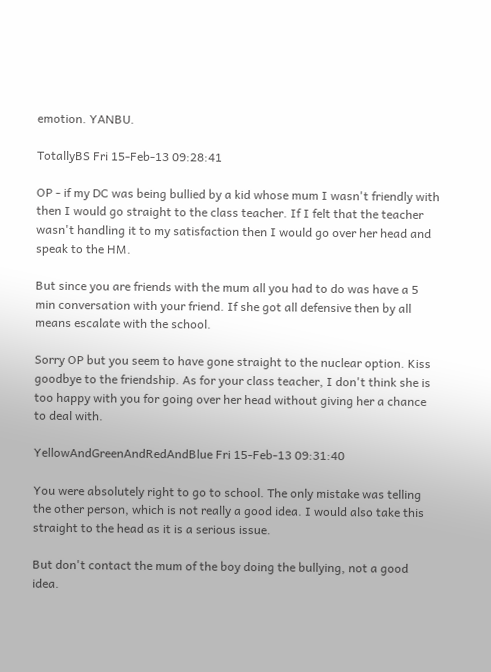emotion. YANBU.

TotallyBS Fri 15-Feb-13 09:28:41

OP - if my DC was being bullied by a kid whose mum I wasn't friendly with then I would go straight to the class teacher. If I felt that the teacher wasn't handling it to my satisfaction then I would go over her head and speak to the HM.

But since you are friends with the mum all you had to do was have a 5 min conversation with your friend. If she got all defensive then by all means escalate with the school.

Sorry OP but you seem to have gone straight to the nuclear option. Kiss goodbye to the friendship. As for your class teacher, I don't think she is too happy with you for going over her head without giving her a chance to deal with.

YellowAndGreenAndRedAndBlue Fri 15-Feb-13 09:31:40

You were absolutely right to go to school. The only mistake was telling the other person, which is not really a good idea. I would also take this straight to the head as it is a serious issue.

But don't contact the mum of the boy doing the bullying, not a good idea.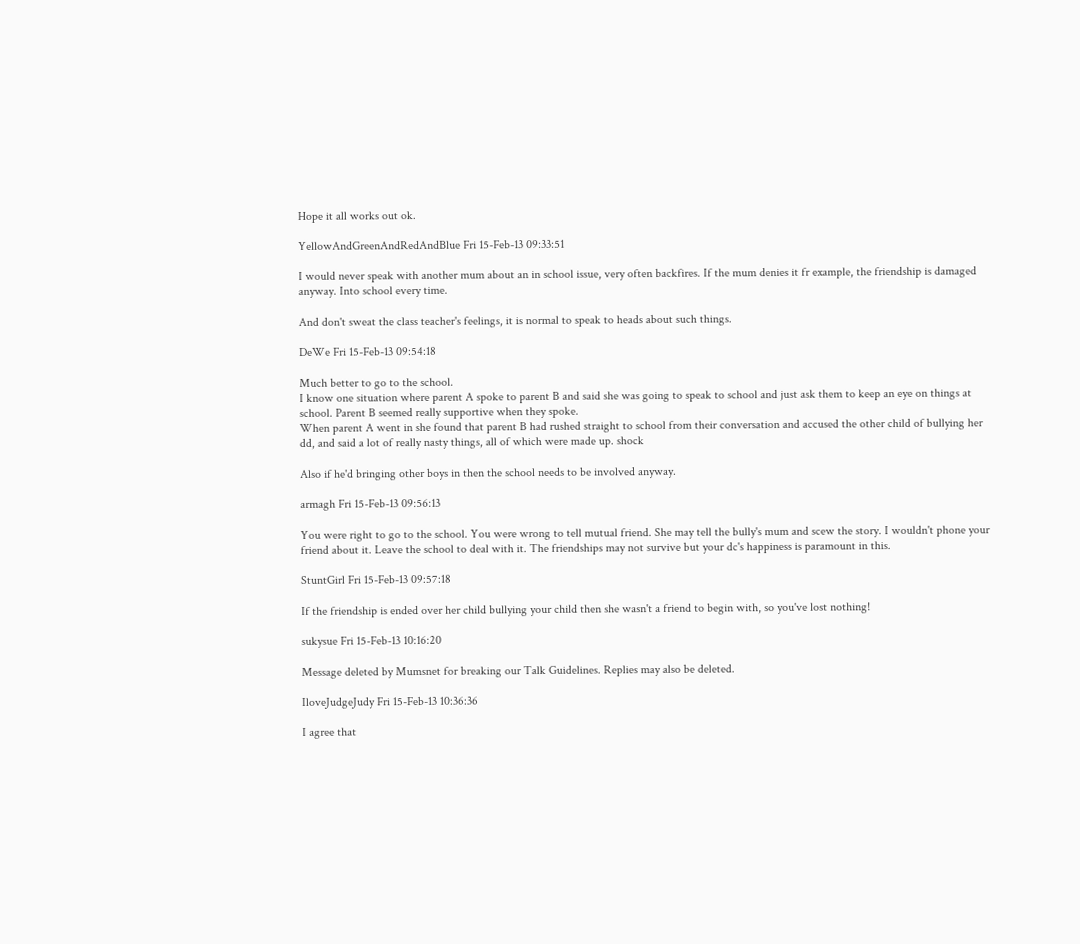Hope it all works out ok.

YellowAndGreenAndRedAndBlue Fri 15-Feb-13 09:33:51

I would never speak with another mum about an in school issue, very often backfires. If the mum denies it fr example, the friendship is damaged anyway. Into school every time.

And don't sweat the class teacher's feelings, it is normal to speak to heads about such things.

DeWe Fri 15-Feb-13 09:54:18

Much better to go to the school.
I know one situation where parent A spoke to parent B and said she was going to speak to school and just ask them to keep an eye on things at school. Parent B seemed really supportive when they spoke.
When parent A went in she found that parent B had rushed straight to school from their conversation and accused the other child of bullying her dd, and said a lot of really nasty things, all of which were made up. shock

Also if he'd bringing other boys in then the school needs to be involved anyway.

armagh Fri 15-Feb-13 09:56:13

You were right to go to the school. You were wrong to tell mutual friend. She may tell the bully's mum and scew the story. I wouldn't phone your friend about it. Leave the school to deal with it. The friendships may not survive but your dc's happiness is paramount in this.

StuntGirl Fri 15-Feb-13 09:57:18

If the friendship is ended over her child bullying your child then she wasn't a friend to begin with, so you've lost nothing!

sukysue Fri 15-Feb-13 10:16:20

Message deleted by Mumsnet for breaking our Talk Guidelines. Replies may also be deleted.

IloveJudgeJudy Fri 15-Feb-13 10:36:36

I agree that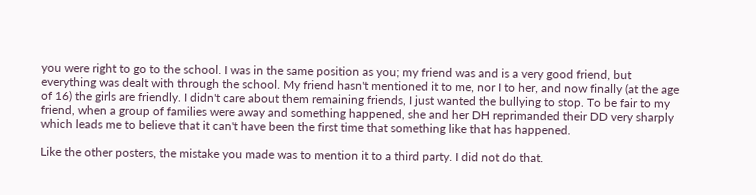you were right to go to the school. I was in the same position as you; my friend was and is a very good friend, but everything was dealt with through the school. My friend hasn't mentioned it to me, nor I to her, and now finally (at the age of 16) the girls are friendly. I didn't care about them remaining friends, I just wanted the bullying to stop. To be fair to my friend, when a group of families were away and something happened, she and her DH reprimanded their DD very sharply which leads me to believe that it can't have been the first time that something like that has happened.

Like the other posters, the mistake you made was to mention it to a third party. I did not do that.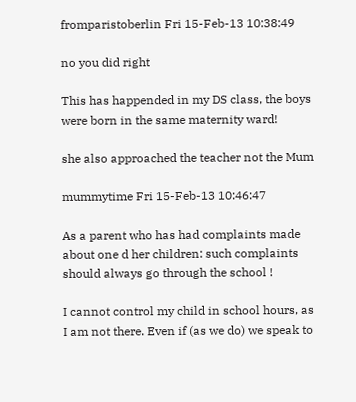fromparistoberlin Fri 15-Feb-13 10:38:49

no you did right

This has happended in my DS class, the boys were born in the same maternity ward!

she also approached the teacher not the Mum

mummytime Fri 15-Feb-13 10:46:47

As a parent who has had complaints made about one d her children: such complaints should always go through the school !

I cannot control my child in school hours, as I am not there. Even if (as we do) we speak to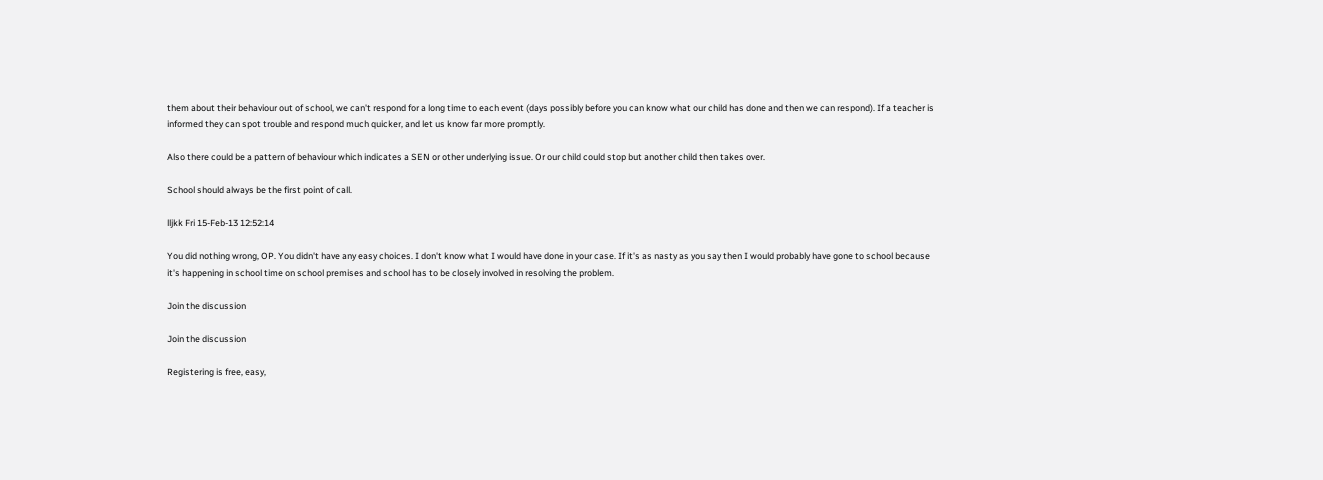them about their behaviour out of school, we can't respond for a long time to each event (days possibly before you can know what our child has done and then we can respond). If a teacher is informed they can spot trouble and respond much quicker, and let us know far more promptly.

Also there could be a pattern of behaviour which indicates a SEN or other underlying issue. Or our child could stop but another child then takes over.

School should always be the first point of call.

lljkk Fri 15-Feb-13 12:52:14

You did nothing wrong, OP. You didn't have any easy choices. I don't know what I would have done in your case. If it's as nasty as you say then I would probably have gone to school because it's happening in school time on school premises and school has to be closely involved in resolving the problem.

Join the discussion

Join the discussion

Registering is free, easy,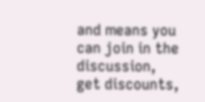and means you can join in the discussion, get discounts,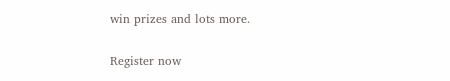win prizes and lots more.

Register now